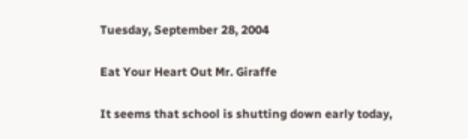Tuesday, September 28, 2004

Eat Your Heart Out Mr. Giraffe

It seems that school is shutting down early today,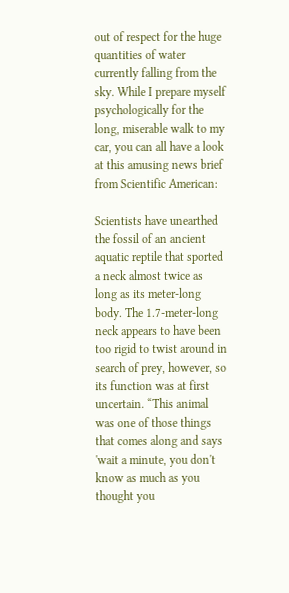out of respect for the huge quantities of water currently falling from the sky. While I prepare myself psychologically for the long, miserable walk to my car, you can all have a look at this amusing news brief from Scientific American:

Scientists have unearthed the fossil of an ancient aquatic reptile that sported a neck almost twice as long as its meter-long body. The 1.7-meter-long neck appears to have been too rigid to twist around in search of prey, however, so its function was at first uncertain. “This animal was one of those things that comes along and says 'wait a minute, you don't know as much as you thought you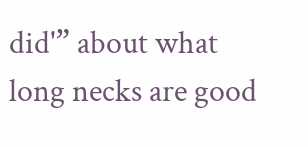did'” about what long necks are good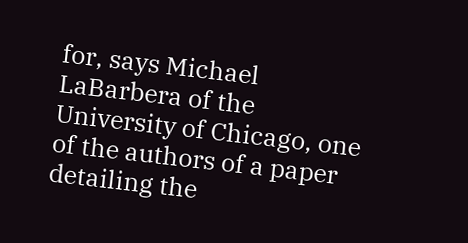for, says Michael LaBarbera of the University of Chicago, one of the authors of a paper detailing the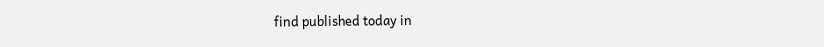find published today in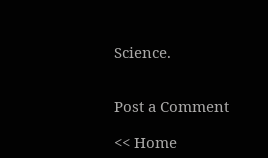Science.


Post a Comment

<< Home